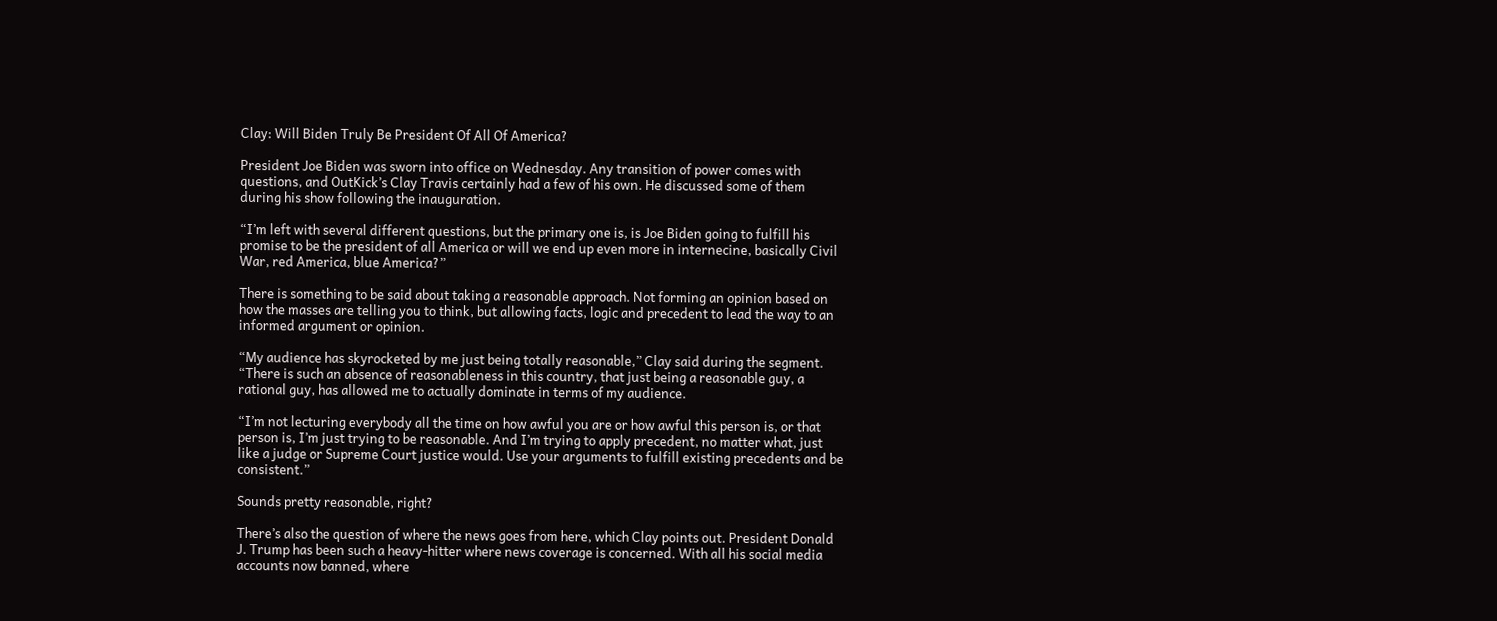Clay: Will Biden Truly Be President Of All Of America?

President Joe Biden was sworn into office on Wednesday. Any transition of power comes with questions, and OutKick’s Clay Travis certainly had a few of his own. He discussed some of them during his show following the inauguration.

“I’m left with several different questions, but the primary one is, is Joe Biden going to fulfill his promise to be the president of all America or will we end up even more in internecine, basically Civil War, red America, blue America?”

There is something to be said about taking a reasonable approach. Not forming an opinion based on how the masses are telling you to think, but allowing facts, logic and precedent to lead the way to an informed argument or opinion.

“My audience has skyrocketed by me just being totally reasonable,” Clay said during the segment. “There is such an absence of reasonableness in this country, that just being a reasonable guy, a rational guy, has allowed me to actually dominate in terms of my audience.

“I’m not lecturing everybody all the time on how awful you are or how awful this person is, or that person is, I’m just trying to be reasonable. And I’m trying to apply precedent, no matter what, just like a judge or Supreme Court justice would. Use your arguments to fulfill existing precedents and be consistent.”

Sounds pretty reasonable, right?

There’s also the question of where the news goes from here, which Clay points out. President Donald J. Trump has been such a heavy-hitter where news coverage is concerned. With all his social media accounts now banned, where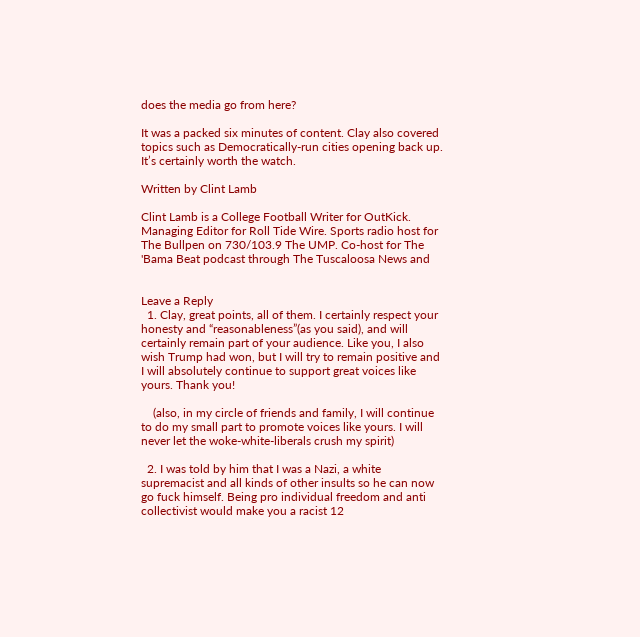does the media go from here?

It was a packed six minutes of content. Clay also covered topics such as Democratically-run cities opening back up. It’s certainly worth the watch.

Written by Clint Lamb

Clint Lamb is a College Football Writer for OutKick. Managing Editor for Roll Tide Wire. Sports radio host for The Bullpen on 730/103.9 The UMP. Co-host for The 'Bama Beat podcast through The Tuscaloosa News and


Leave a Reply
  1. Clay, great points, all of them. I certainly respect your honesty and “reasonableness”(as you said), and will certainly remain part of your audience. Like you, I also wish Trump had won, but I will try to remain positive and I will absolutely continue to support great voices like yours. Thank you!

    (also, in my circle of friends and family, I will continue to do my small part to promote voices like yours. I will never let the woke-white-liberals crush my spirit)

  2. I was told by him that I was a Nazi, a white supremacist and all kinds of other insults so he can now go fuck himself. Being pro individual freedom and anti collectivist would make you a racist 12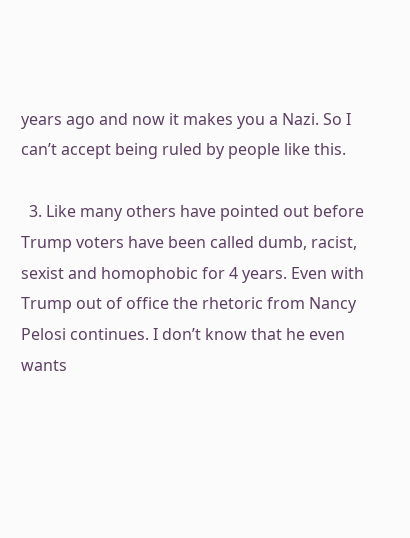years ago and now it makes you a Nazi. So I can’t accept being ruled by people like this.

  3. Like many others have pointed out before Trump voters have been called dumb, racist, sexist and homophobic for 4 years. Even with Trump out of office the rhetoric from Nancy Pelosi continues. I don’t know that he even wants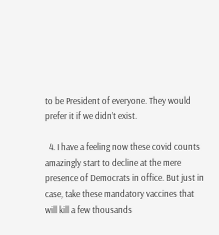to be President of everyone. They would prefer it if we didn’t exist.

  4. I have a feeling now these covid counts amazingly start to decline at the mere presence of Democrats in office. But just in case, take these mandatory vaccines that will kill a few thousands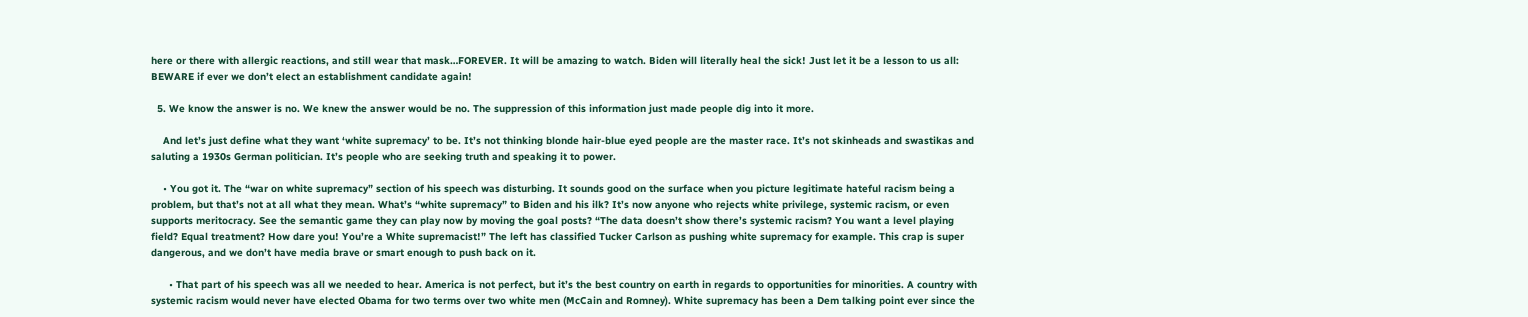here or there with allergic reactions, and still wear that mask…FOREVER. It will be amazing to watch. Biden will literally heal the sick! Just let it be a lesson to us all: BEWARE if ever we don’t elect an establishment candidate again!

  5. We know the answer is no. We knew the answer would be no. The suppression of this information just made people dig into it more.

    And let’s just define what they want ‘white supremacy’ to be. It’s not thinking blonde hair-blue eyed people are the master race. It’s not skinheads and swastikas and saluting a 1930s German politician. It’s people who are seeking truth and speaking it to power.

    • You got it. The “war on white supremacy” section of his speech was disturbing. It sounds good on the surface when you picture legitimate hateful racism being a problem, but that’s not at all what they mean. What’s “white supremacy” to Biden and his ilk? It’s now anyone who rejects white privilege, systemic racism, or even supports meritocracy. See the semantic game they can play now by moving the goal posts? “The data doesn’t show there’s systemic racism? You want a level playing field? Equal treatment? How dare you! You’re a White supremacist!” The left has classified Tucker Carlson as pushing white supremacy for example. This crap is super dangerous, and we don’t have media brave or smart enough to push back on it.

      • That part of his speech was all we needed to hear. America is not perfect, but it’s the best country on earth in regards to opportunities for minorities. A country with systemic racism would never have elected Obama for two terms over two white men (McCain and Romney). White supremacy has been a Dem talking point ever since the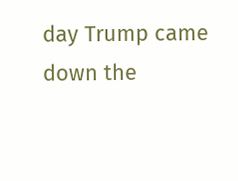day Trump came down the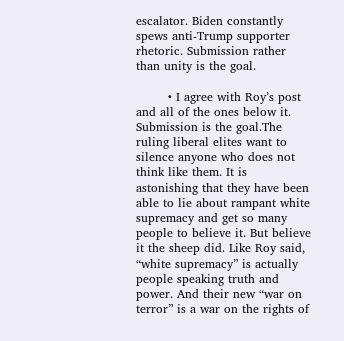escalator. Biden constantly spews anti-Trump supporter rhetoric. Submission rather than unity is the goal.

        • I agree with Roy’s post and all of the ones below it. Submission is the goal.The ruling liberal elites want to silence anyone who does not think like them. It is astonishing that they have been able to lie about rampant white supremacy and get so many people to believe it. But believe it the sheep did. Like Roy said, “white supremacy” is actually people speaking truth and power. And their new “war on terror” is a war on the rights of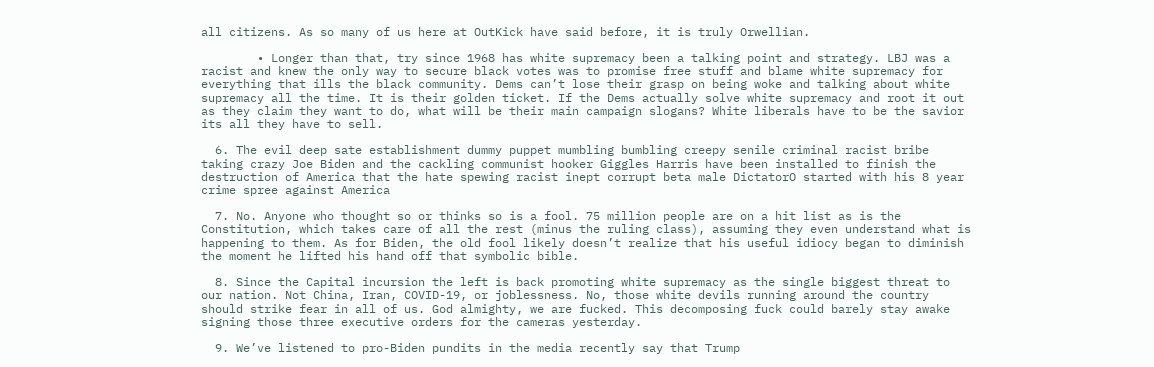all citizens. As so many of us here at OutKick have said before, it is truly Orwellian.

        • Longer than that, try since 1968 has white supremacy been a talking point and strategy. LBJ was a racist and knew the only way to secure black votes was to promise free stuff and blame white supremacy for everything that ills the black community. Dems can’t lose their grasp on being woke and talking about white supremacy all the time. It is their golden ticket. If the Dems actually solve white supremacy and root it out as they claim they want to do, what will be their main campaign slogans? White liberals have to be the savior its all they have to sell.

  6. The evil deep sate establishment dummy puppet mumbling bumbling creepy senile criminal racist bribe taking crazy Joe Biden and the cackling communist hooker Giggles Harris have been installed to finish the destruction of America that the hate spewing racist inept corrupt beta male DictatorO started with his 8 year crime spree against America

  7. No. Anyone who thought so or thinks so is a fool. 75 million people are on a hit list as is the Constitution, which takes care of all the rest (minus the ruling class), assuming they even understand what is happening to them. As for Biden, the old fool likely doesn’t realize that his useful idiocy began to diminish the moment he lifted his hand off that symbolic bible.

  8. Since the Capital incursion the left is back promoting white supremacy as the single biggest threat to our nation. Not China, Iran, COVID-19, or joblessness. No, those white devils running around the country should strike fear in all of us. God almighty, we are fucked. This decomposing fuck could barely stay awake signing those three executive orders for the cameras yesterday.

  9. We’ve listened to pro-Biden pundits in the media recently say that Trump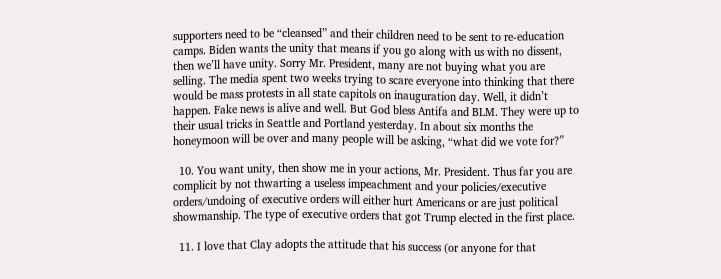supporters need to be “cleansed” and their children need to be sent to re-education camps. Biden wants the unity that means if you go along with us with no dissent, then we’ll have unity. Sorry Mr. President, many are not buying what you are selling. The media spent two weeks trying to scare everyone into thinking that there would be mass protests in all state capitols on inauguration day. Well, it didn’t happen. Fake news is alive and well. But God bless Antifa and BLM. They were up to their usual tricks in Seattle and Portland yesterday. In about six months the honeymoon will be over and many people will be asking, “what did we vote for?”

  10. You want unity, then show me in your actions, Mr. President. Thus far you are complicit by not thwarting a useless impeachment and your policies/executive orders/undoing of executive orders will either hurt Americans or are just political showmanship. The type of executive orders that got Trump elected in the first place.

  11. I love that Clay adopts the attitude that his success (or anyone for that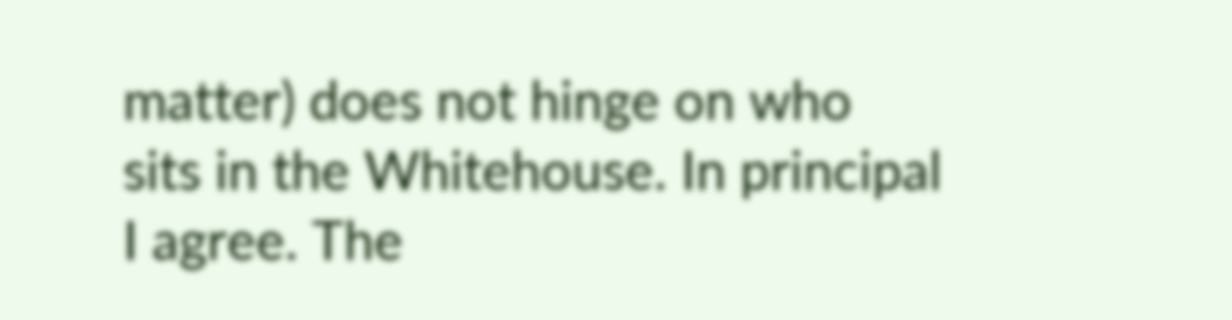matter) does not hinge on who sits in the Whitehouse. In principal I agree. The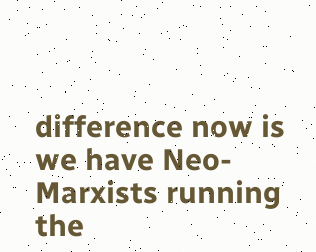difference now is we have Neo-Marxists running the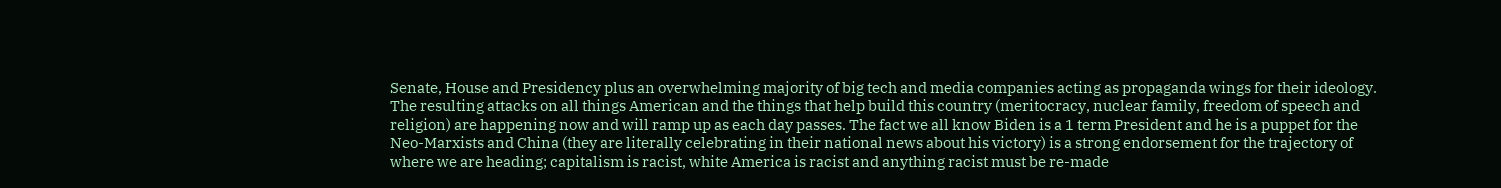Senate, House and Presidency plus an overwhelming majority of big tech and media companies acting as propaganda wings for their ideology. The resulting attacks on all things American and the things that help build this country (meritocracy, nuclear family, freedom of speech and religion) are happening now and will ramp up as each day passes. The fact we all know Biden is a 1 term President and he is a puppet for the Neo-Marxists and China (they are literally celebrating in their national news about his victory) is a strong endorsement for the trajectory of where we are heading; capitalism is racist, white America is racist and anything racist must be re-made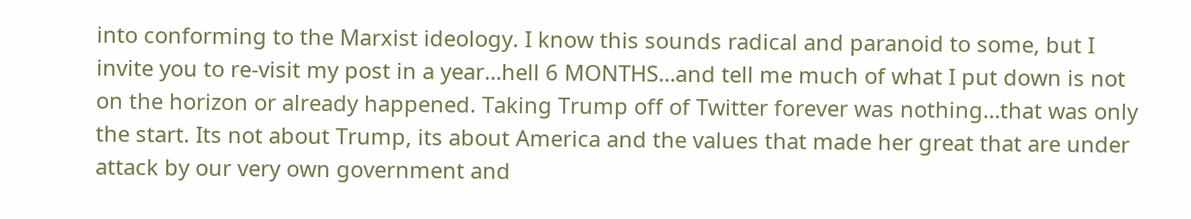into conforming to the Marxist ideology. I know this sounds radical and paranoid to some, but I invite you to re-visit my post in a year…hell 6 MONTHS…and tell me much of what I put down is not on the horizon or already happened. Taking Trump off of Twitter forever was nothing…that was only the start. Its not about Trump, its about America and the values that made her great that are under attack by our very own government and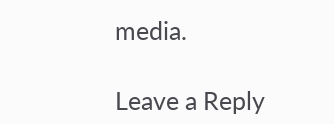media.

Leave a Reply